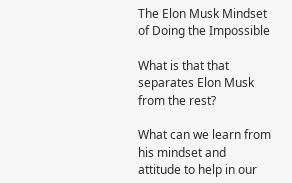The Elon Musk Mindset of Doing the Impossible

What is that that separates Elon Musk from the rest?

What can we learn from his mindset and attitude to help in our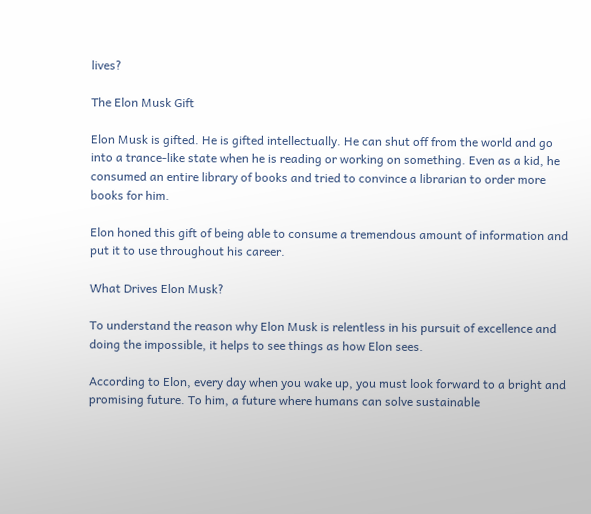lives?

The Elon Musk Gift

Elon Musk is gifted. He is gifted intellectually. He can shut off from the world and go into a trance-like state when he is reading or working on something. Even as a kid, he consumed an entire library of books and tried to convince a librarian to order more books for him.

Elon honed this gift of being able to consume a tremendous amount of information and put it to use throughout his career.

What Drives Elon Musk?

To understand the reason why Elon Musk is relentless in his pursuit of excellence and doing the impossible, it helps to see things as how Elon sees.

According to Elon, every day when you wake up, you must look forward to a bright and promising future. To him, a future where humans can solve sustainable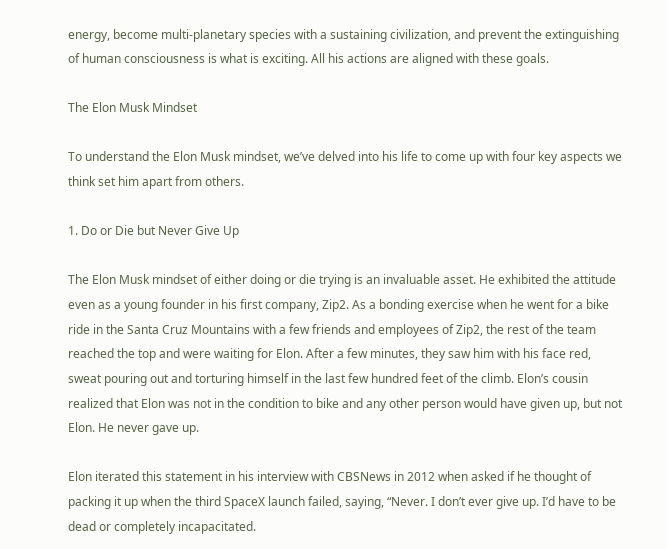energy, become multi-planetary species with a sustaining civilization, and prevent the extinguishing of human consciousness is what is exciting. All his actions are aligned with these goals.

The Elon Musk Mindset

To understand the Elon Musk mindset, we’ve delved into his life to come up with four key aspects we think set him apart from others.

1. Do or Die but Never Give Up

The Elon Musk mindset of either doing or die trying is an invaluable asset. He exhibited the attitude even as a young founder in his first company, Zip2. As a bonding exercise when he went for a bike ride in the Santa Cruz Mountains with a few friends and employees of Zip2, the rest of the team reached the top and were waiting for Elon. After a few minutes, they saw him with his face red, sweat pouring out and torturing himself in the last few hundred feet of the climb. Elon’s cousin realized that Elon was not in the condition to bike and any other person would have given up, but not Elon. He never gave up.

Elon iterated this statement in his interview with CBSNews in 2012 when asked if he thought of packing it up when the third SpaceX launch failed, saying, “Never. I don’t ever give up. I’d have to be dead or completely incapacitated.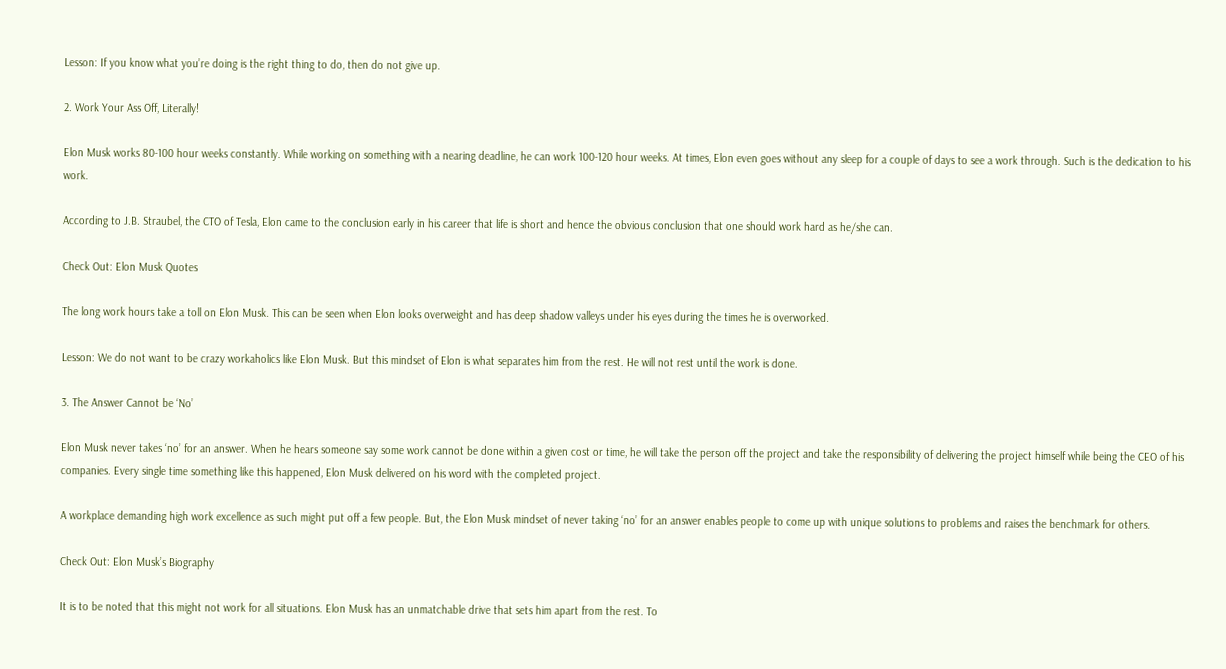Lesson: If you know what you’re doing is the right thing to do, then do not give up.

2. Work Your Ass Off, Literally!

Elon Musk works 80-100 hour weeks constantly. While working on something with a nearing deadline, he can work 100-120 hour weeks. At times, Elon even goes without any sleep for a couple of days to see a work through. Such is the dedication to his work.

According to J.B. Straubel, the CTO of Tesla, Elon came to the conclusion early in his career that life is short and hence the obvious conclusion that one should work hard as he/she can.

Check Out: Elon Musk Quotes

The long work hours take a toll on Elon Musk. This can be seen when Elon looks overweight and has deep shadow valleys under his eyes during the times he is overworked.

Lesson: We do not want to be crazy workaholics like Elon Musk. But this mindset of Elon is what separates him from the rest. He will not rest until the work is done.

3. The Answer Cannot be ‘No’

Elon Musk never takes ‘no’ for an answer. When he hears someone say some work cannot be done within a given cost or time, he will take the person off the project and take the responsibility of delivering the project himself while being the CEO of his companies. Every single time something like this happened, Elon Musk delivered on his word with the completed project.

A workplace demanding high work excellence as such might put off a few people. But, the Elon Musk mindset of never taking ‘no’ for an answer enables people to come up with unique solutions to problems and raises the benchmark for others.

Check Out: Elon Musk’s Biography

It is to be noted that this might not work for all situations. Elon Musk has an unmatchable drive that sets him apart from the rest. To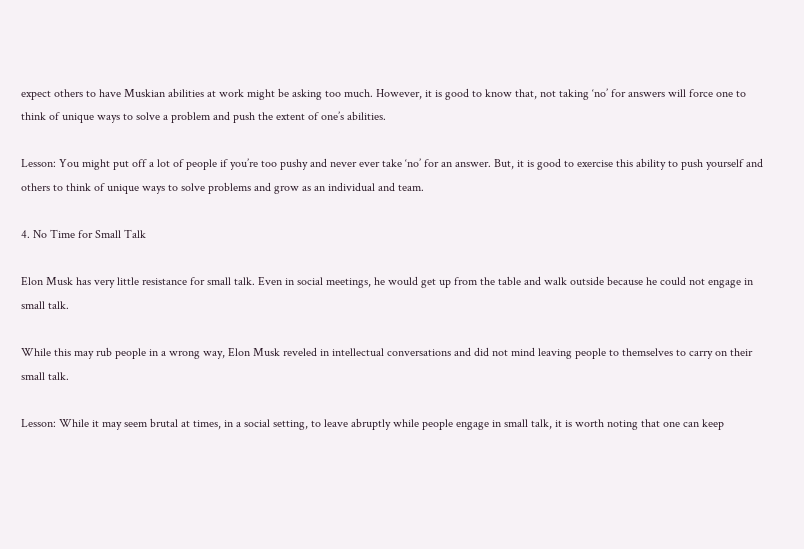expect others to have Muskian abilities at work might be asking too much. However, it is good to know that, not taking ‘no’ for answers will force one to think of unique ways to solve a problem and push the extent of one’s abilities.

Lesson: You might put off a lot of people if you’re too pushy and never ever take ‘no’ for an answer. But, it is good to exercise this ability to push yourself and others to think of unique ways to solve problems and grow as an individual and team.

4. No Time for Small Talk

Elon Musk has very little resistance for small talk. Even in social meetings, he would get up from the table and walk outside because he could not engage in small talk.

While this may rub people in a wrong way, Elon Musk reveled in intellectual conversations and did not mind leaving people to themselves to carry on their small talk.

Lesson: While it may seem brutal at times, in a social setting, to leave abruptly while people engage in small talk, it is worth noting that one can keep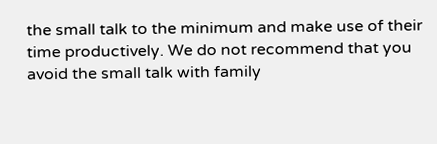the small talk to the minimum and make use of their time productively. We do not recommend that you avoid the small talk with family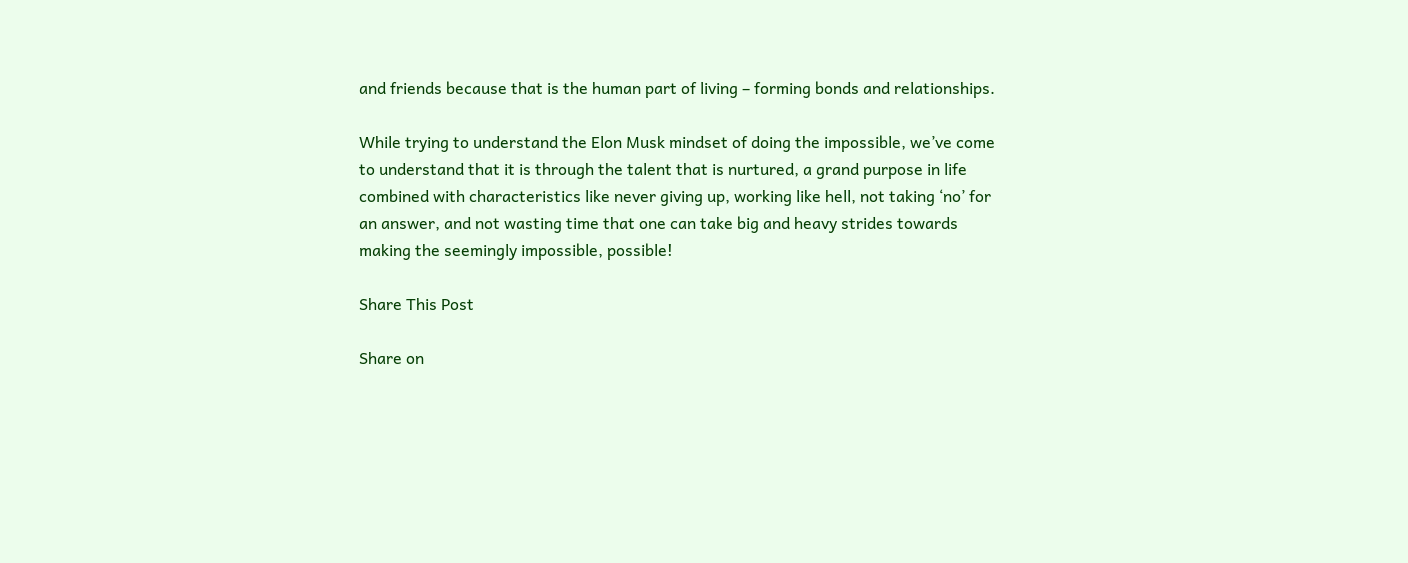and friends because that is the human part of living – forming bonds and relationships.

While trying to understand the Elon Musk mindset of doing the impossible, we’ve come to understand that it is through the talent that is nurtured, a grand purpose in life combined with characteristics like never giving up, working like hell, not taking ‘no’ for an answer, and not wasting time that one can take big and heavy strides towards making the seemingly impossible, possible!

Share This Post

Share on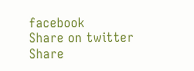facebook
Share on twitter
Share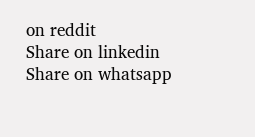on reddit
Share on linkedin
Share on whatsapp